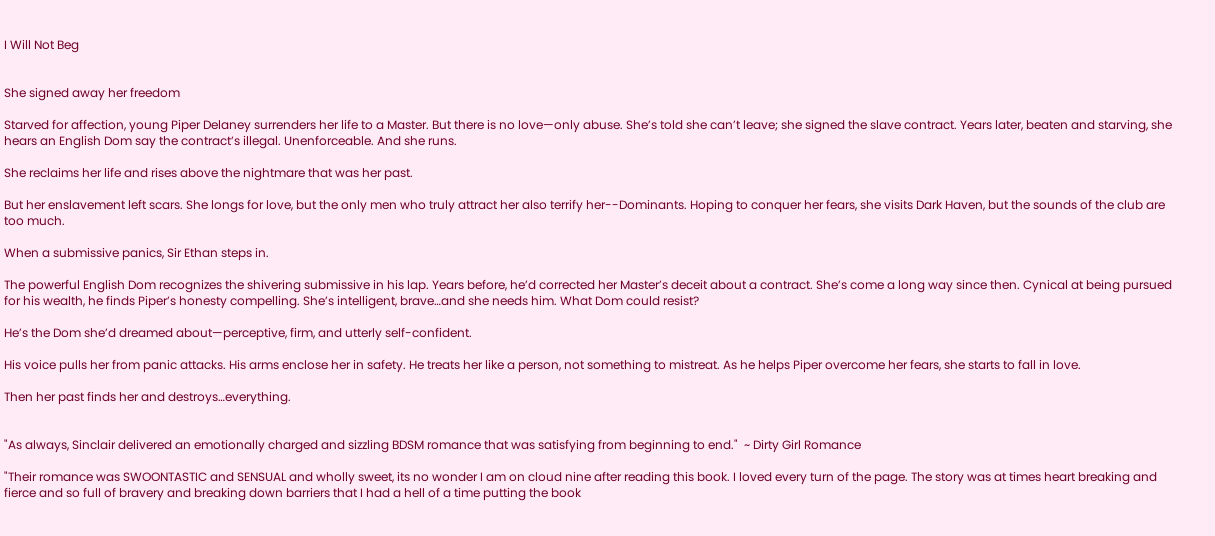I Will Not Beg


She signed away her freedom

Starved for affection, young Piper Delaney surrenders her life to a Master. But there is no love—only abuse. She’s told she can’t leave; she signed the slave contract. Years later, beaten and starving, she hears an English Dom say the contract’s illegal. Unenforceable. And she runs.

She reclaims her life and rises above the nightmare that was her past.

But her enslavement left scars. She longs for love, but the only men who truly attract her also terrify her--Dominants. Hoping to conquer her fears, she visits Dark Haven, but the sounds of the club are too much.

When a submissive panics, Sir Ethan steps in.

The powerful English Dom recognizes the shivering submissive in his lap. Years before, he’d corrected her Master’s deceit about a contract. She’s come a long way since then. Cynical at being pursued for his wealth, he finds Piper’s honesty compelling. She’s intelligent, brave…and she needs him. What Dom could resist?

He’s the Dom she’d dreamed about—perceptive, firm, and utterly self-confident.

His voice pulls her from panic attacks. His arms enclose her in safety. He treats her like a person, not something to mistreat. As he helps Piper overcome her fears, she starts to fall in love.

Then her past finds her and destroys…everything.


"As always, Sinclair delivered an emotionally charged and sizzling BDSM romance that was satisfying from beginning to end."  ~ Dirty Girl Romance

"Their romance was SWOONTASTIC and SENSUAL and wholly sweet, its no wonder I am on cloud nine after reading this book. I loved every turn of the page. The story was at times heart breaking and fierce and so full of bravery and breaking down barriers that I had a hell of a time putting the book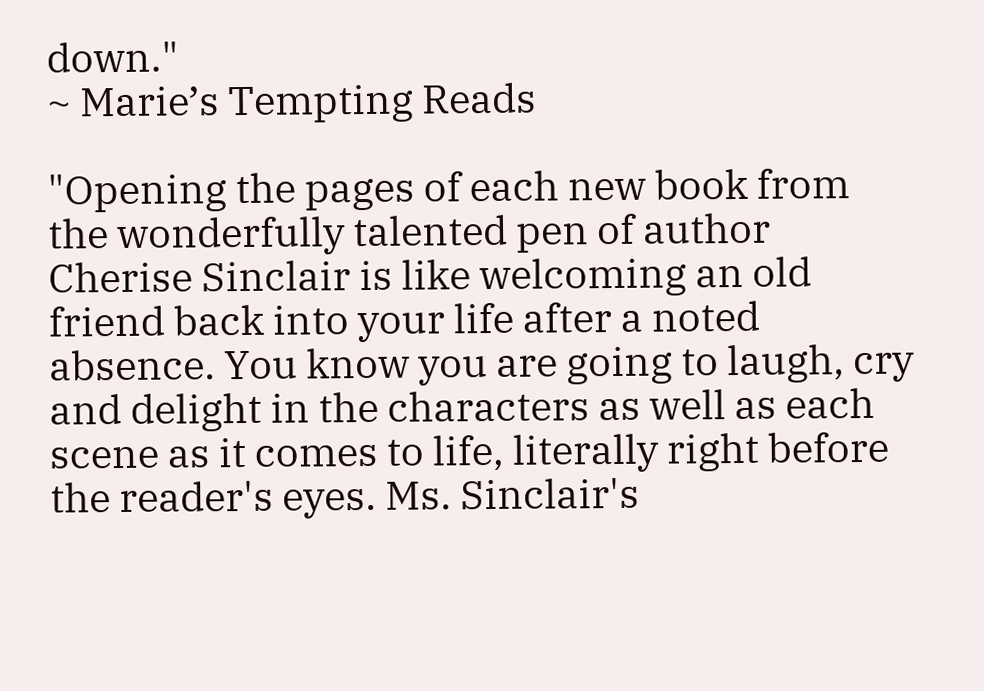down."
~ Marie’s Tempting Reads

"Opening the pages of each new book from the wonderfully talented pen of author Cherise Sinclair is like welcoming an old friend back into your life after a noted absence. You know you are going to laugh, cry and delight in the characters as well as each scene as it comes to life, literally right before the reader's eyes. Ms. Sinclair's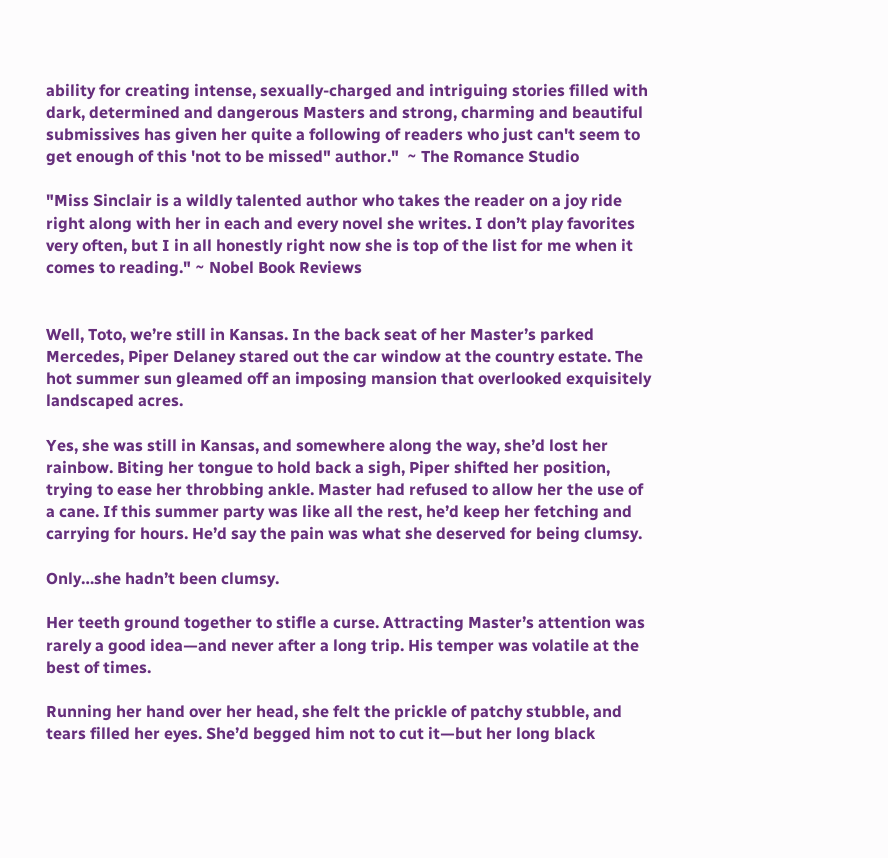ability for creating intense, sexually-charged and intriguing stories filled with dark, determined and dangerous Masters and strong, charming and beautiful submissives has given her quite a following of readers who just can't seem to get enough of this 'not to be missed" author."  ~ The Romance Studio

"Miss Sinclair is a wildly talented author who takes the reader on a joy ride right along with her in each and every novel she writes. I don’t play favorites very often, but I in all honestly right now she is top of the list for me when it comes to reading." ~ Nobel Book Reviews


Well, Toto, we’re still in Kansas. In the back seat of her Master’s parked Mercedes, Piper Delaney stared out the car window at the country estate. The hot summer sun gleamed off an imposing mansion that overlooked exquisitely landscaped acres.

Yes, she was still in Kansas, and somewhere along the way, she’d lost her rainbow. Biting her tongue to hold back a sigh, Piper shifted her position, trying to ease her throbbing ankle. Master had refused to allow her the use of a cane. If this summer party was like all the rest, he’d keep her fetching and carrying for hours. He’d say the pain was what she deserved for being clumsy.

Only…she hadn’t been clumsy.

Her teeth ground together to stifle a curse. Attracting Master’s attention was rarely a good idea—and never after a long trip. His temper was volatile at the best of times.

Running her hand over her head, she felt the prickle of patchy stubble, and tears filled her eyes. She’d begged him not to cut it—but her long black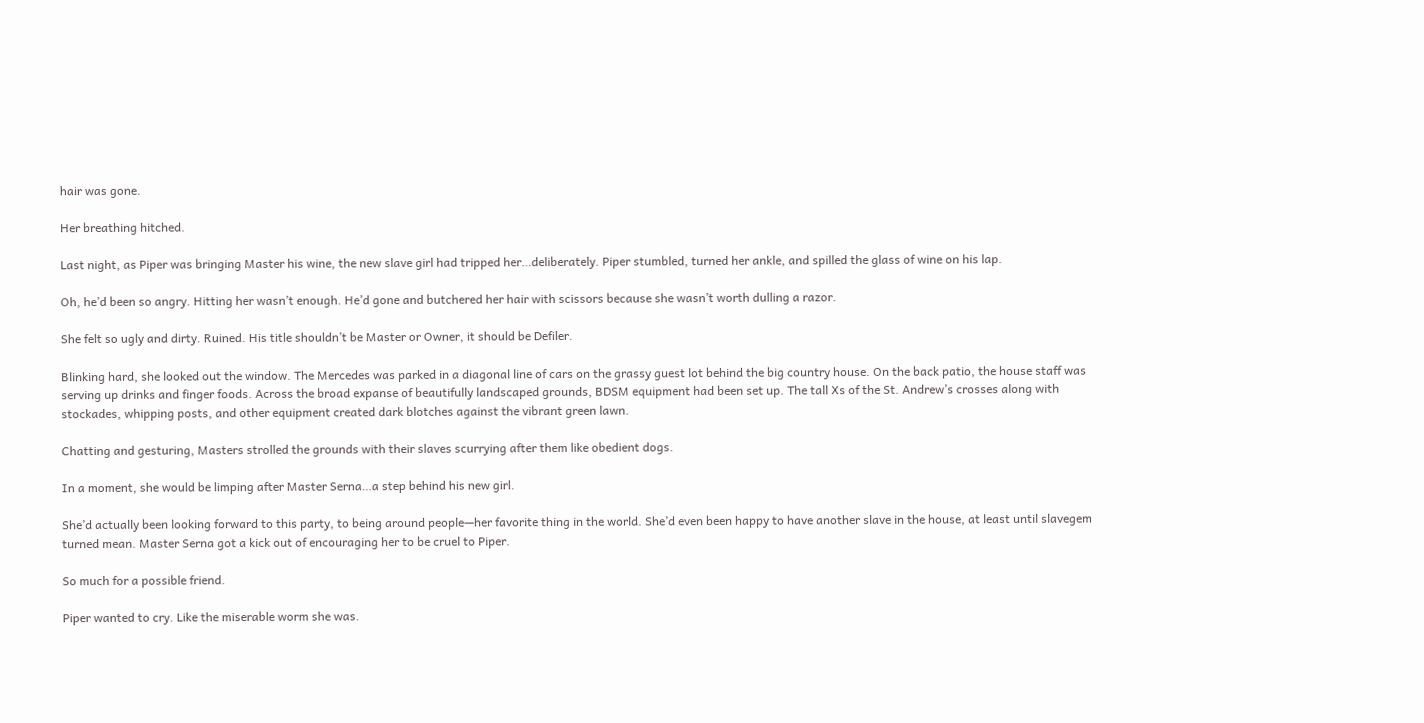hair was gone.

Her breathing hitched.

Last night, as Piper was bringing Master his wine, the new slave girl had tripped her…deliberately. Piper stumbled, turned her ankle, and spilled the glass of wine on his lap.

Oh, he’d been so angry. Hitting her wasn’t enough. He’d gone and butchered her hair with scissors because she wasn’t worth dulling a razor.

She felt so ugly and dirty. Ruined. His title shouldn’t be Master or Owner, it should be Defiler.

Blinking hard, she looked out the window. The Mercedes was parked in a diagonal line of cars on the grassy guest lot behind the big country house. On the back patio, the house staff was serving up drinks and finger foods. Across the broad expanse of beautifully landscaped grounds, BDSM equipment had been set up. The tall Xs of the St. Andrew’s crosses along with stockades, whipping posts, and other equipment created dark blotches against the vibrant green lawn.

Chatting and gesturing, Masters strolled the grounds with their slaves scurrying after them like obedient dogs.

In a moment, she would be limping after Master Serna…a step behind his new girl.

She’d actually been looking forward to this party, to being around people—her favorite thing in the world. She’d even been happy to have another slave in the house, at least until slavegem turned mean. Master Serna got a kick out of encouraging her to be cruel to Piper.

So much for a possible friend.

Piper wanted to cry. Like the miserable worm she was.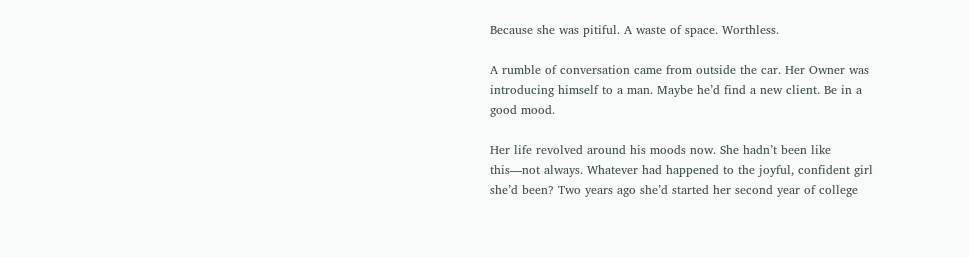Because she was pitiful. A waste of space. Worthless.

A rumble of conversation came from outside the car. Her Owner was introducing himself to a man. Maybe he’d find a new client. Be in a good mood.

Her life revolved around his moods now. She hadn’t been like this—not always. Whatever had happened to the joyful, confident girl she’d been? Two years ago she’d started her second year of college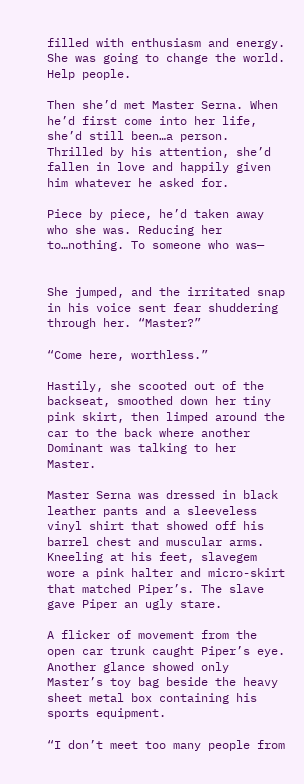filled with enthusiasm and energy. She was going to change the world. Help people.

Then she’d met Master Serna. When he’d first come into her life, she’d still been…a person. Thrilled by his attention, she’d fallen in love and happily given him whatever he asked for.

Piece by piece, he’d taken away who she was. Reducing her to…nothing. To someone who was—


She jumped, and the irritated snap in his voice sent fear shuddering through her. “Master?”

“Come here, worthless.”

Hastily, she scooted out of the backseat, smoothed down her tiny pink skirt, then limped around the car to the back where another Dominant was talking to her Master.

Master Serna was dressed in black leather pants and a sleeveless vinyl shirt that showed off his barrel chest and muscular arms. Kneeling at his feet, slavegem wore a pink halter and micro-skirt that matched Piper’s. The slave gave Piper an ugly stare.

A flicker of movement from the open car trunk caught Piper’s eye. Another glance showed only Master’s toy bag beside the heavy sheet metal box containing his sports equipment.

“I don’t meet too many people from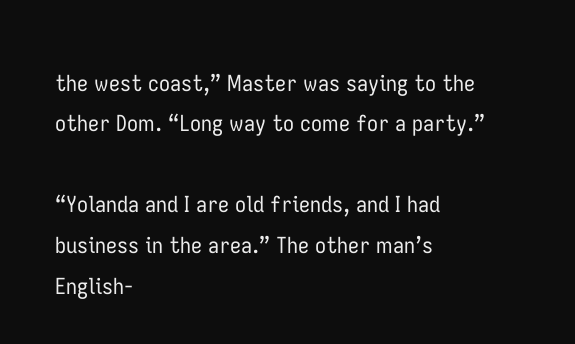the west coast,” Master was saying to the other Dom. “Long way to come for a party.”

“Yolanda and I are old friends, and I had business in the area.” The other man’s English-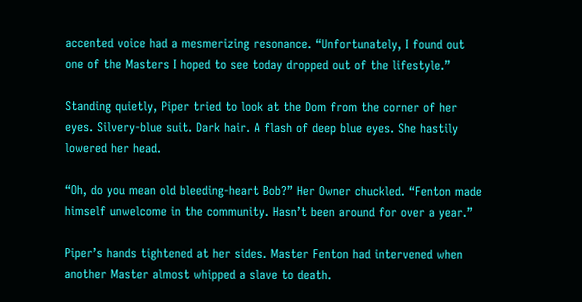accented voice had a mesmerizing resonance. “Unfortunately, I found out one of the Masters I hoped to see today dropped out of the lifestyle.”

Standing quietly, Piper tried to look at the Dom from the corner of her eyes. Silvery-blue suit. Dark hair. A flash of deep blue eyes. She hastily lowered her head.

“Oh, do you mean old bleeding-heart Bob?” Her Owner chuckled. “Fenton made himself unwelcome in the community. Hasn’t been around for over a year.”

Piper’s hands tightened at her sides. Master Fenton had intervened when another Master almost whipped a slave to death.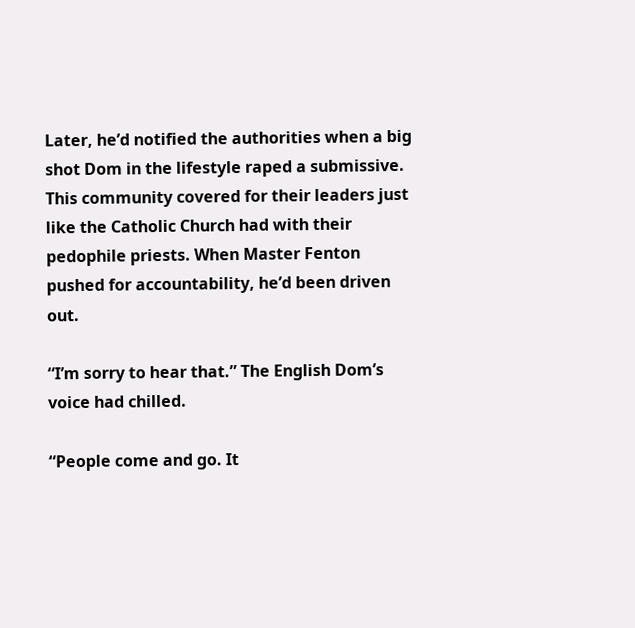Later, he’d notified the authorities when a big shot Dom in the lifestyle raped a submissive. This community covered for their leaders just like the Catholic Church had with their pedophile priests. When Master Fenton pushed for accountability, he’d been driven out.

“I’m sorry to hear that.” The English Dom’s voice had chilled.

“People come and go. It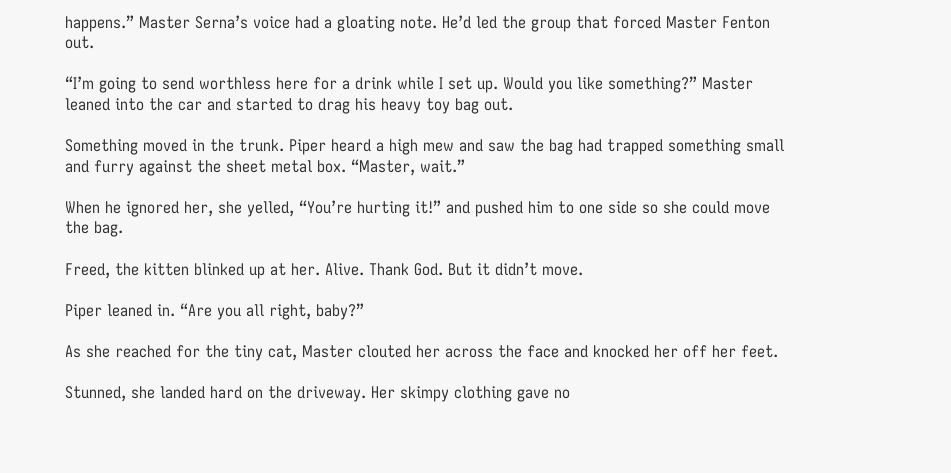happens.” Master Serna’s voice had a gloating note. He’d led the group that forced Master Fenton out.

“I’m going to send worthless here for a drink while I set up. Would you like something?” Master leaned into the car and started to drag his heavy toy bag out.

Something moved in the trunk. Piper heard a high mew and saw the bag had trapped something small and furry against the sheet metal box. “Master, wait.”

When he ignored her, she yelled, “You’re hurting it!” and pushed him to one side so she could move the bag.

Freed, the kitten blinked up at her. Alive. Thank God. But it didn’t move.

Piper leaned in. “Are you all right, baby?”

As she reached for the tiny cat, Master clouted her across the face and knocked her off her feet.

Stunned, she landed hard on the driveway. Her skimpy clothing gave no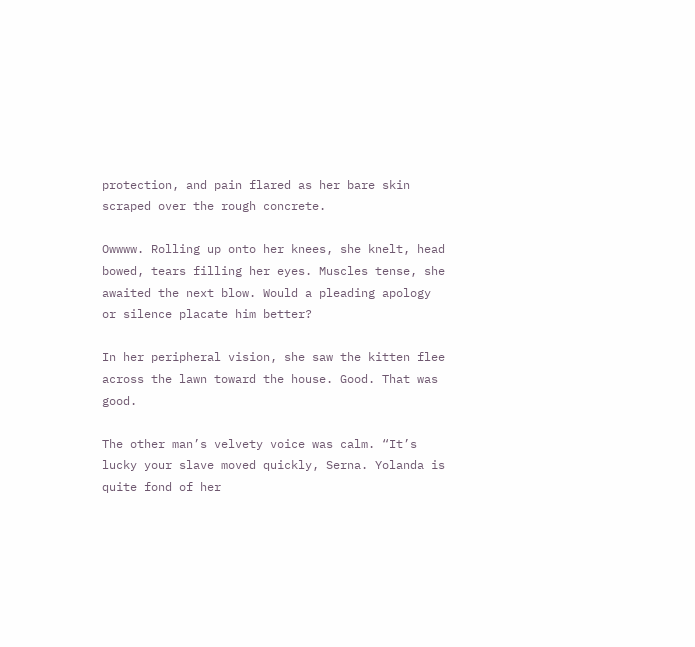protection, and pain flared as her bare skin scraped over the rough concrete.

Owwww. Rolling up onto her knees, she knelt, head bowed, tears filling her eyes. Muscles tense, she awaited the next blow. Would a pleading apology or silence placate him better?

In her peripheral vision, she saw the kitten flee across the lawn toward the house. Good. That was good.

The other man’s velvety voice was calm. “It’s lucky your slave moved quickly, Serna. Yolanda is quite fond of her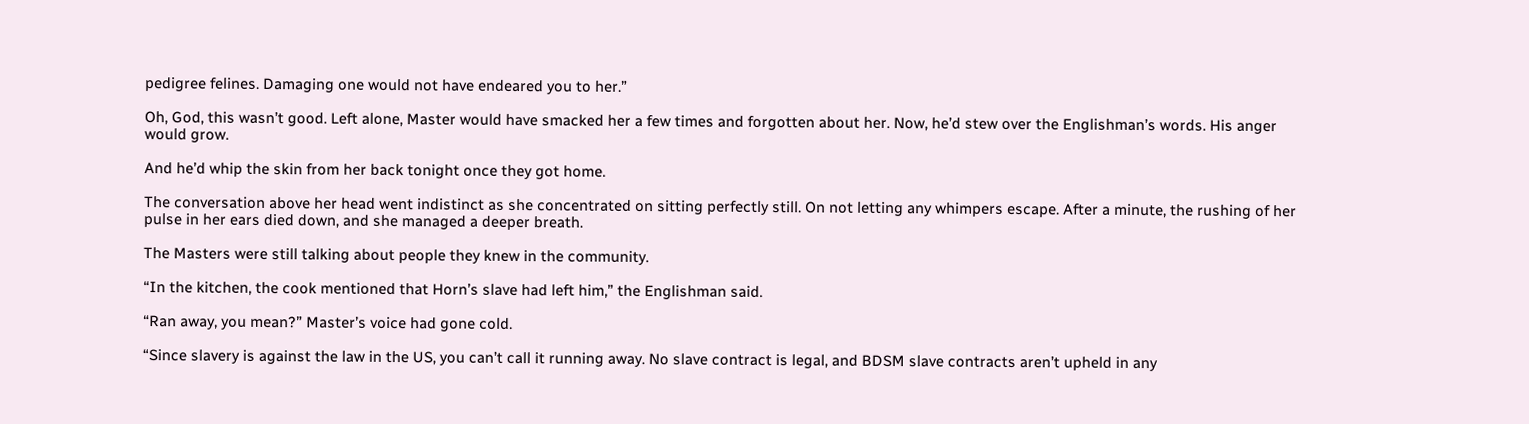pedigree felines. Damaging one would not have endeared you to her.”

Oh, God, this wasn’t good. Left alone, Master would have smacked her a few times and forgotten about her. Now, he’d stew over the Englishman’s words. His anger would grow.

And he’d whip the skin from her back tonight once they got home.

The conversation above her head went indistinct as she concentrated on sitting perfectly still. On not letting any whimpers escape. After a minute, the rushing of her pulse in her ears died down, and she managed a deeper breath.

The Masters were still talking about people they knew in the community.

“In the kitchen, the cook mentioned that Horn’s slave had left him,” the Englishman said.

“Ran away, you mean?” Master’s voice had gone cold.

“Since slavery is against the law in the US, you can’t call it running away. No slave contract is legal, and BDSM slave contracts aren’t upheld in any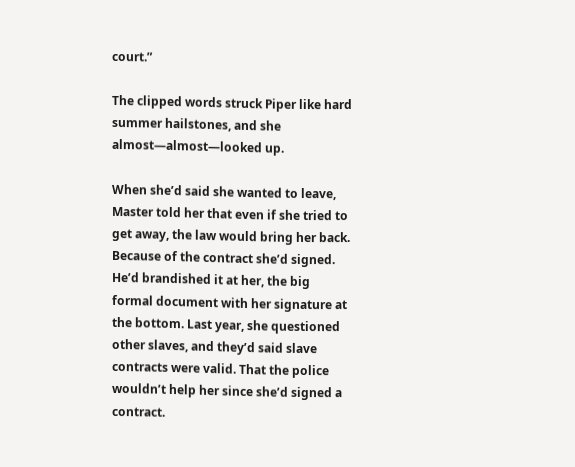court.”

The clipped words struck Piper like hard summer hailstones, and she almost—almost—looked up.

When she’d said she wanted to leave, Master told her that even if she tried to get away, the law would bring her back. Because of the contract she’d signed. He’d brandished it at her, the big formal document with her signature at the bottom. Last year, she questioned other slaves, and they’d said slave contracts were valid. That the police wouldn’t help her since she’d signed a contract.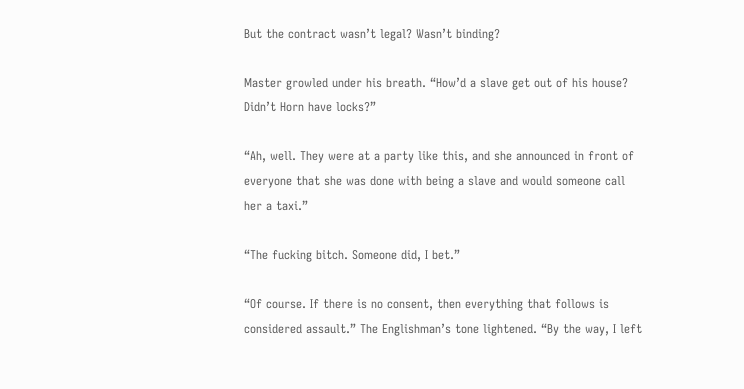But the contract wasn’t legal? Wasn’t binding?

Master growled under his breath. “How’d a slave get out of his house? Didn’t Horn have locks?”

“Ah, well. They were at a party like this, and she announced in front of everyone that she was done with being a slave and would someone call her a taxi.”

“The fucking bitch. Someone did, I bet.”

“Of course. If there is no consent, then everything that follows is considered assault.” The Englishman’s tone lightened. “By the way, I left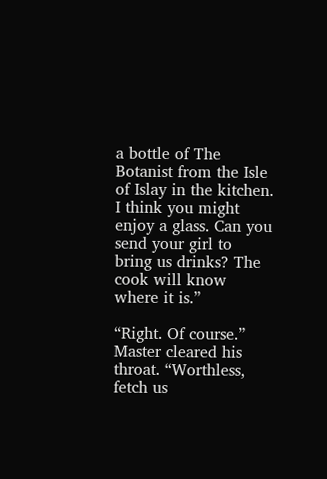a bottle of The Botanist from the Isle of Islay in the kitchen. I think you might enjoy a glass. Can you send your girl to bring us drinks? The cook will know where it is.”

“Right. Of course.” Master cleared his throat. “Worthless, fetch us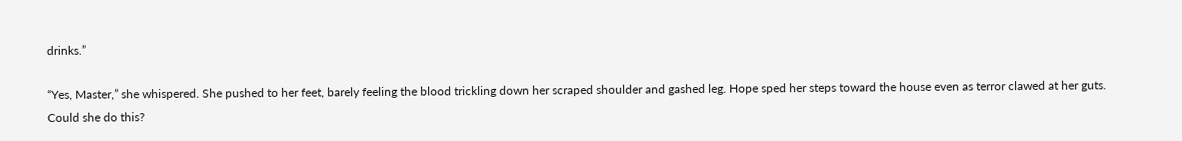drinks.”

“Yes, Master,” she whispered. She pushed to her feet, barely feeling the blood trickling down her scraped shoulder and gashed leg. Hope sped her steps toward the house even as terror clawed at her guts. Could she do this?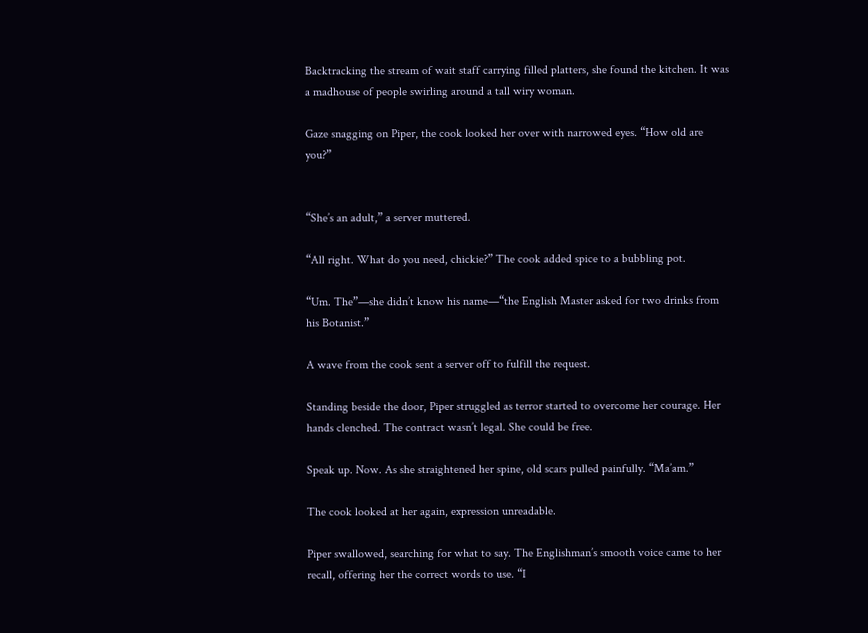Backtracking the stream of wait staff carrying filled platters, she found the kitchen. It was a madhouse of people swirling around a tall wiry woman.

Gaze snagging on Piper, the cook looked her over with narrowed eyes. “How old are you?”


“She’s an adult,” a server muttered.

“All right. What do you need, chickie?” The cook added spice to a bubbling pot.

“Um. The”—she didn’t know his name—“the English Master asked for two drinks from his Botanist.”

A wave from the cook sent a server off to fulfill the request.

Standing beside the door, Piper struggled as terror started to overcome her courage. Her hands clenched. The contract wasn’t legal. She could be free.

Speak up. Now. As she straightened her spine, old scars pulled painfully. “Ma’am.”

The cook looked at her again, expression unreadable.

Piper swallowed, searching for what to say. The Englishman’s smooth voice came to her recall, offering her the correct words to use. “I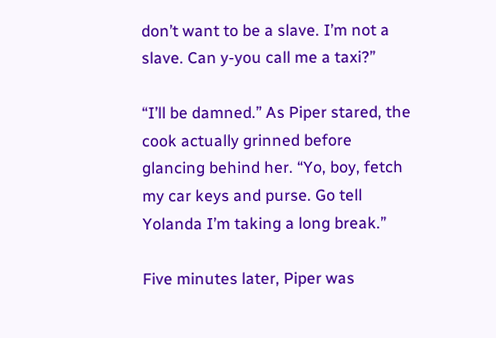don’t want to be a slave. I’m not a slave. Can y-you call me a taxi?”

“I’ll be damned.” As Piper stared, the cook actually grinned before glancing behind her. “Yo, boy, fetch my car keys and purse. Go tell Yolanda I’m taking a long break.”

Five minutes later, Piper was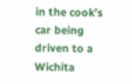in the cook’s car being driven to a Wichita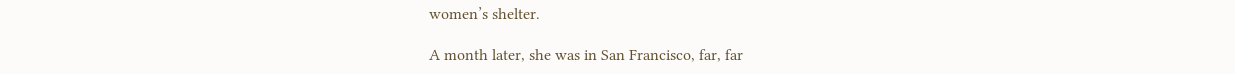women’s shelter.

A month later, she was in San Francisco, far, far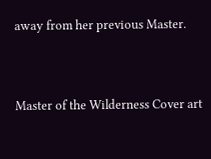away from her previous Master.


Master of the Wilderness Cover art